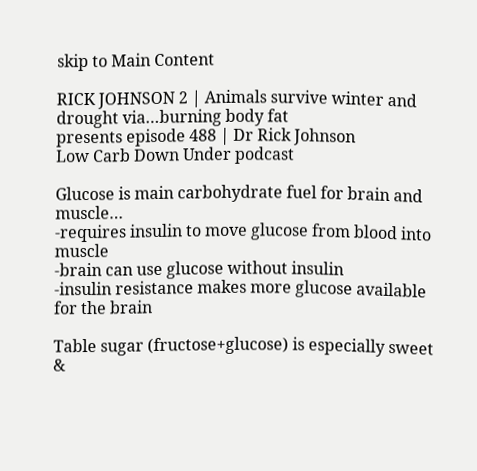skip to Main Content

RICK JOHNSON 2 | Animals survive winter and drought via…burning body fat
presents episode 488 | Dr Rick Johnson
Low Carb Down Under podcast

Glucose is main carbohydrate fuel for brain and muscle…
-requires insulin to move glucose from blood into muscle
-brain can use glucose without insulin
-insulin resistance makes more glucose available for the brain

Table sugar (fructose+glucose) is especially sweet &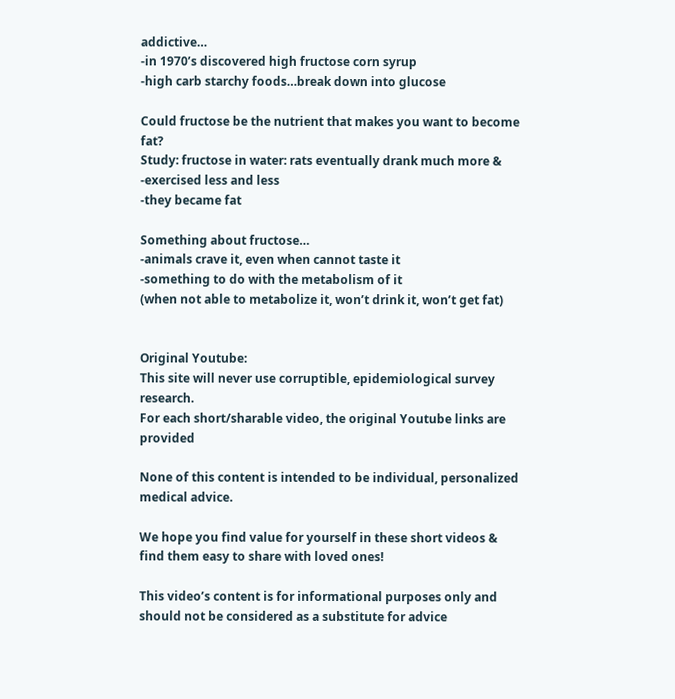addictive…
-in 1970’s discovered high fructose corn syrup
-high carb starchy foods…break down into glucose

Could fructose be the nutrient that makes you want to become fat?
Study: fructose in water: rats eventually drank much more &
-exercised less and less
-they became fat

Something about fructose…
-animals crave it, even when cannot taste it
-something to do with the metabolism of it
(when not able to metabolize it, won’t drink it, won’t get fat)


Original Youtube:
This site will never use corruptible, epidemiological survey research.
For each short/sharable video, the original Youtube links are provided

None of this content is intended to be individual, personalized medical advice.

We hope you find value for yourself in these short videos &
find them easy to share with loved ones!

This video’s content is for informational purposes only and
should not be considered as a substitute for advice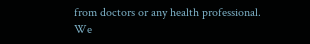from doctors or any health professional.
We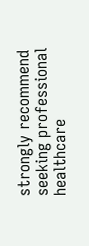strongly recommend seeking professional healthcare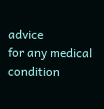advice
for any medical condition